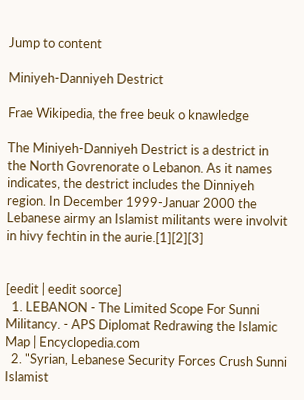Jump to content

Miniyeh-Danniyeh Destrict

Frae Wikipedia, the free beuk o knawledge

The Miniyeh-Danniyeh Destrict is a destrict in the North Govrenorate o Lebanon. As it names indicates, the destrict includes the Dinniyeh region. In December 1999-Januar 2000 the Lebanese airmy an Islamist militants were involvit in hivy fechtin in the aurie.[1][2][3]


[eedit | eedit soorce]
  1. LEBANON - The Limited Scope For Sunni Militancy. - APS Diplomat Redrawing the Islamic Map | Encyclopedia.com
  2. "Syrian, Lebanese Security Forces Crush Sunni Islamist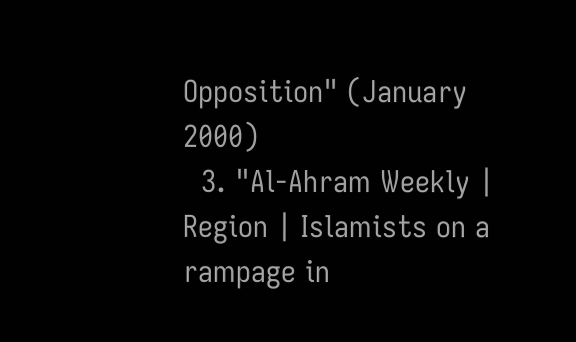Opposition" (January 2000)
  3. "Al-Ahram Weekly | Region | Islamists on a rampage in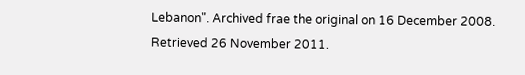Lebanon". Archived frae the original on 16 December 2008. Retrieved 26 November 2011.